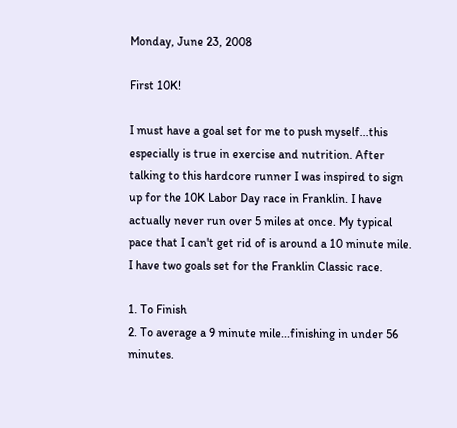Monday, June 23, 2008

First 10K!

I must have a goal set for me to push myself...this especially is true in exercise and nutrition. After talking to this hardcore runner I was inspired to sign up for the 10K Labor Day race in Franklin. I have actually never run over 5 miles at once. My typical pace that I can't get rid of is around a 10 minute mile. I have two goals set for the Franklin Classic race.

1. To Finish
2. To average a 9 minute mile...finishing in under 56 minutes.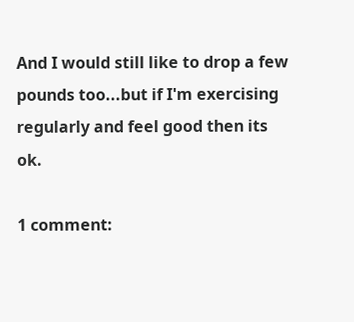And I would still like to drop a few pounds too...but if I'm exercising regularly and feel good then its ok.

1 comment: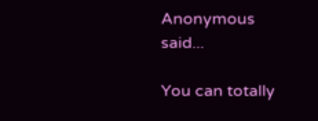Anonymous said...

You can totally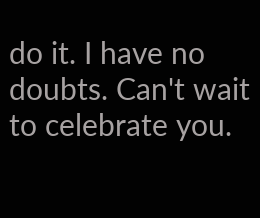do it. I have no doubts. Can't wait to celebrate you.